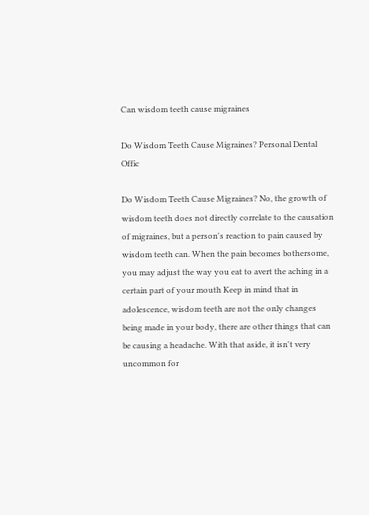Can wisdom teeth cause migraines

Do Wisdom Teeth Cause Migraines? Personal Dental Offic

Do Wisdom Teeth Cause Migraines? No, the growth of wisdom teeth does not directly correlate to the causation of migraines, but a person's reaction to pain caused by wisdom teeth can. When the pain becomes bothersome, you may adjust the way you eat to avert the aching in a certain part of your mouth Keep in mind that in adolescence, wisdom teeth are not the only changes being made in your body, there are other things that can be causing a headache. With that aside, it isn't very uncommon for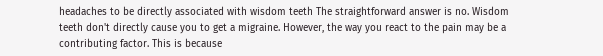headaches to be directly associated with wisdom teeth The straightforward answer is no. Wisdom teeth don't directly cause you to get a migraine. However, the way you react to the pain may be a contributing factor. This is because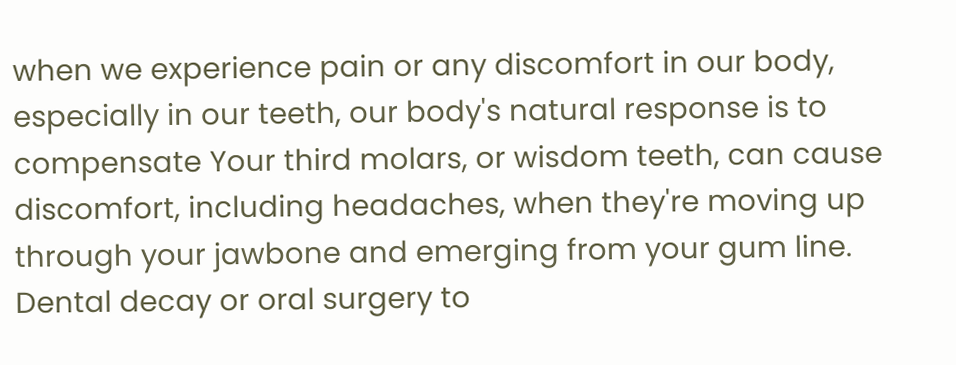when we experience pain or any discomfort in our body, especially in our teeth, our body's natural response is to compensate Your third molars, or wisdom teeth, can cause discomfort, including headaches, when they're moving up through your jawbone and emerging from your gum line. Dental decay or oral surgery to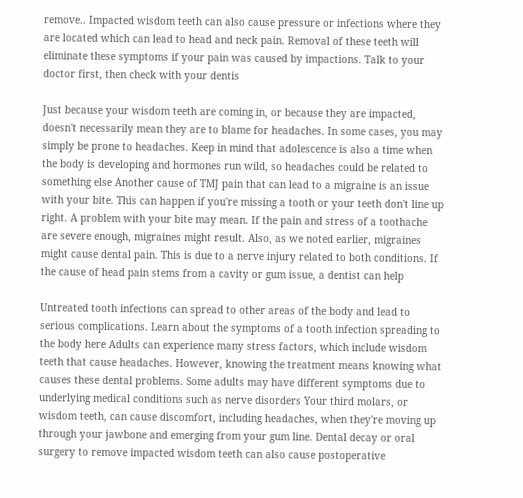remove.. Impacted wisdom teeth can also cause pressure or infections where they are located which can lead to head and neck pain. Removal of these teeth will eliminate these symptoms if your pain was caused by impactions. Talk to your doctor first, then check with your dentis

Just because your wisdom teeth are coming in, or because they are impacted, doesn't necessarily mean they are to blame for headaches. In some cases, you may simply be prone to headaches. Keep in mind that adolescence is also a time when the body is developing and hormones run wild, so headaches could be related to something else Another cause of TMJ pain that can lead to a migraine is an issue with your bite. This can happen if you're missing a tooth or your teeth don't line up right. A problem with your bite may mean. If the pain and stress of a toothache are severe enough, migraines might result. Also, as we noted earlier, migraines might cause dental pain. This is due to a nerve injury related to both conditions. If the cause of head pain stems from a cavity or gum issue, a dentist can help

Untreated tooth infections can spread to other areas of the body and lead to serious complications. Learn about the symptoms of a tooth infection spreading to the body here Adults can experience many stress factors, which include wisdom teeth that cause headaches. However, knowing the treatment means knowing what causes these dental problems. Some adults may have different symptoms due to underlying medical conditions such as nerve disorders Your third molars, or wisdom teeth, can cause discomfort, including headaches, when they're moving up through your jawbone and emerging from your gum line. Dental decay or oral surgery to remove impacted wisdom teeth can also cause postoperative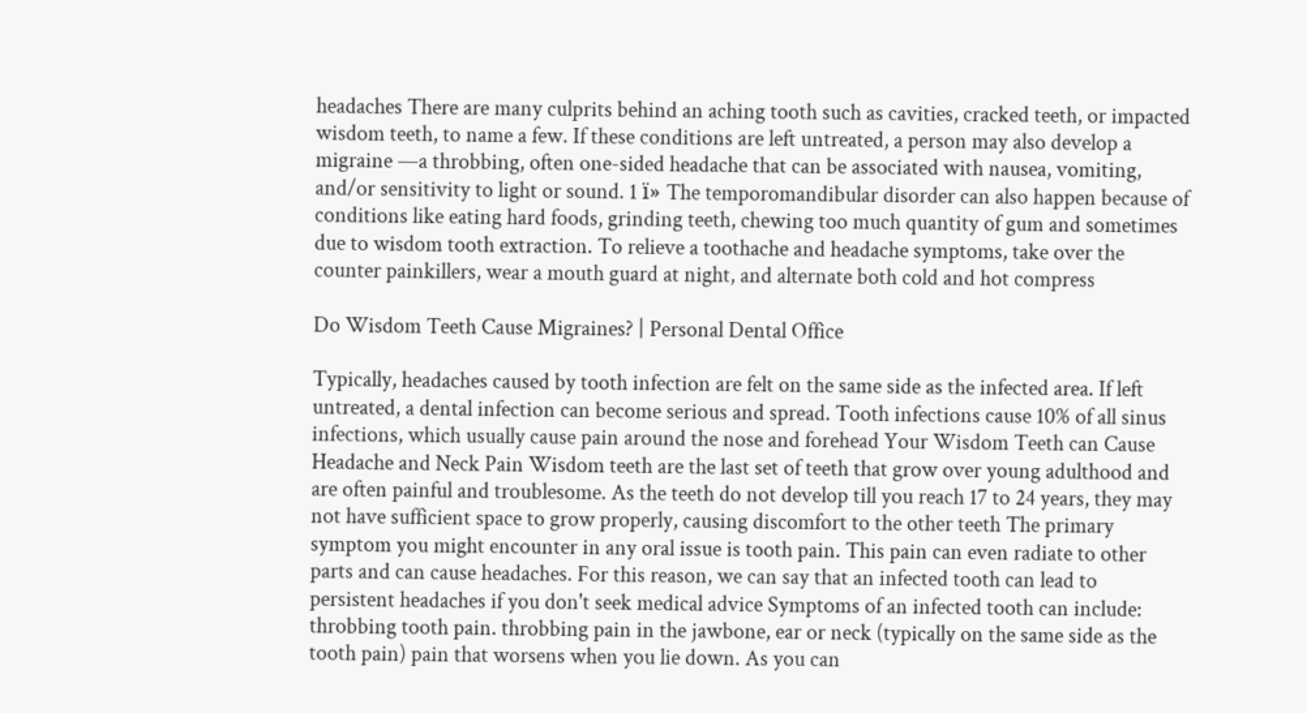headaches There are many culprits behind an aching tooth such as cavities, cracked teeth, or impacted wisdom teeth, to name a few. If these conditions are left untreated, a person may also develop a migraine —a throbbing, often one-sided headache that can be associated with nausea, vomiting, and/or sensitivity to light or sound. 1 ï» The temporomandibular disorder can also happen because of conditions like eating hard foods, grinding teeth, chewing too much quantity of gum and sometimes due to wisdom tooth extraction. To relieve a toothache and headache symptoms, take over the counter painkillers, wear a mouth guard at night, and alternate both cold and hot compress

Do Wisdom Teeth Cause Migraines? | Personal Dental Office

Typically, headaches caused by tooth infection are felt on the same side as the infected area. If left untreated, a dental infection can become serious and spread. Tooth infections cause 10% of all sinus infections, which usually cause pain around the nose and forehead Your Wisdom Teeth can Cause Headache and Neck Pain Wisdom teeth are the last set of teeth that grow over young adulthood and are often painful and troublesome. As the teeth do not develop till you reach 17 to 24 years, they may not have sufficient space to grow properly, causing discomfort to the other teeth The primary symptom you might encounter in any oral issue is tooth pain. This pain can even radiate to other parts and can cause headaches. For this reason, we can say that an infected tooth can lead to persistent headaches if you don't seek medical advice Symptoms of an infected tooth can include: throbbing tooth pain. throbbing pain in the jawbone, ear or neck (typically on the same side as the tooth pain) pain that worsens when you lie down. As you can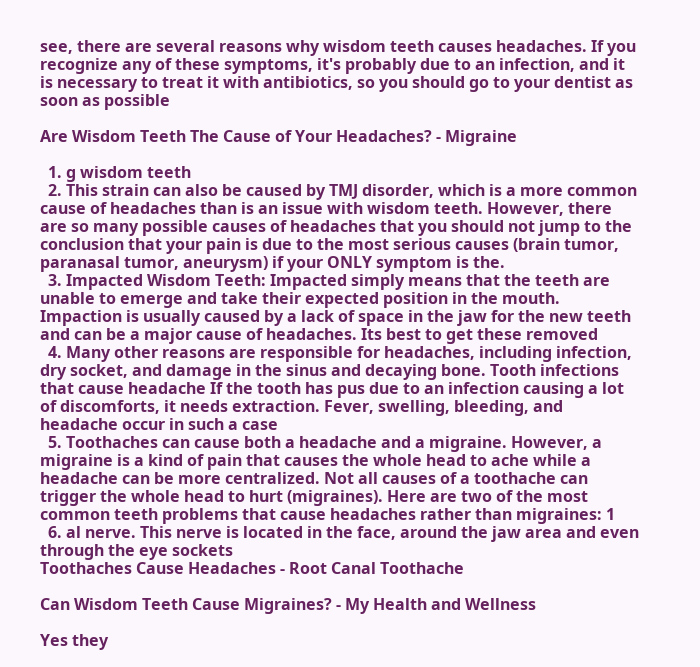see, there are several reasons why wisdom teeth causes headaches. If you recognize any of these symptoms, it's probably due to an infection, and it is necessary to treat it with antibiotics, so you should go to your dentist as soon as possible

Are Wisdom Teeth The Cause of Your Headaches? - Migraine

  1. g wisdom teeth
  2. This strain can also be caused by TMJ disorder, which is a more common cause of headaches than is an issue with wisdom teeth. However, there are so many possible causes of headaches that you should not jump to the conclusion that your pain is due to the most serious causes (brain tumor, paranasal tumor, aneurysm) if your ONLY symptom is the.
  3. Impacted Wisdom Teeth: Impacted simply means that the teeth are unable to emerge and take their expected position in the mouth. Impaction is usually caused by a lack of space in the jaw for the new teeth and can be a major cause of headaches. Its best to get these removed
  4. Many other reasons are responsible for headaches, including infection, dry socket, and damage in the sinus and decaying bone. Tooth infections that cause headache If the tooth has pus due to an infection causing a lot of discomforts, it needs extraction. Fever, swelling, bleeding, and headache occur in such a case
  5. Toothaches can cause both a headache and a migraine. However, a migraine is a kind of pain that causes the whole head to ache while a headache can be more centralized. Not all causes of a toothache can trigger the whole head to hurt (migraines). Here are two of the most common teeth problems that cause headaches rather than migraines: 1
  6. al nerve. This nerve is located in the face, around the jaw area and even through the eye sockets
Toothaches Cause Headaches - Root Canal Toothache

Can Wisdom Teeth Cause Migraines? - My Health and Wellness

Yes they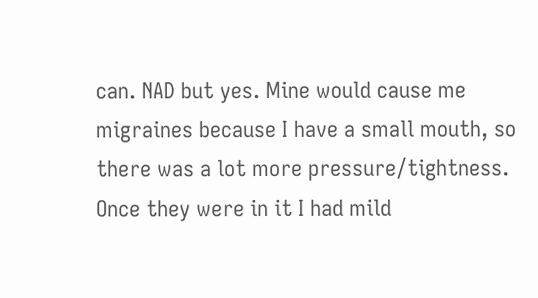can. NAD but yes. Mine would cause me migraines because I have a small mouth, so there was a lot more pressure/tightness. Once they were in it I had mild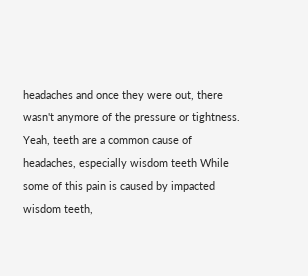headaches and once they were out, there wasn't anymore of the pressure or tightness. Yeah, teeth are a common cause of headaches, especially wisdom teeth While some of this pain is caused by impacted wisdom teeth,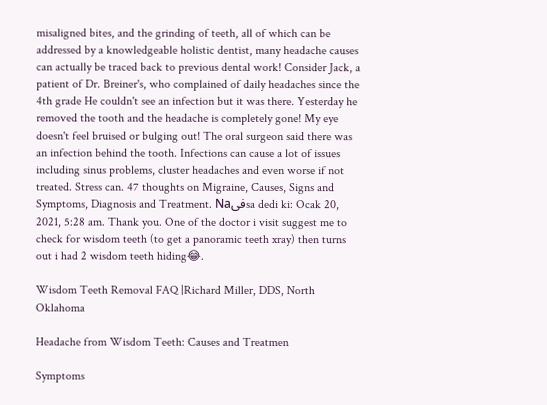misaligned bites, and the grinding of teeth, all of which can be addressed by a knowledgeable holistic dentist, many headache causes can actually be traced back to previous dental work! Consider Jack, a patient of Dr. Breiner's, who complained of daily headaches since the 4th grade He couldn't see an infection but it was there. Yesterday he removed the tooth and the headache is completely gone! My eye doesn't feel bruised or bulging out! The oral surgeon said there was an infection behind the tooth. Infections can cause a lot of issues including sinus problems, cluster headaches and even worse if not treated. Stress can. 47 thoughts on Migraine, Causes, Signs and Symptoms, Diagnosis and Treatment. Naفیsa dedi ki: Ocak 20, 2021, 5:28 am. Thank you. One of the doctor i visit suggest me to check for wisdom teeth (to get a panoramic teeth xray) then turns out i had 2 wisdom teeth hiding😂.

Wisdom Teeth Removal FAQ |Richard Miller, DDS, North Oklahoma

Headache from Wisdom Teeth: Causes and Treatmen

Symptoms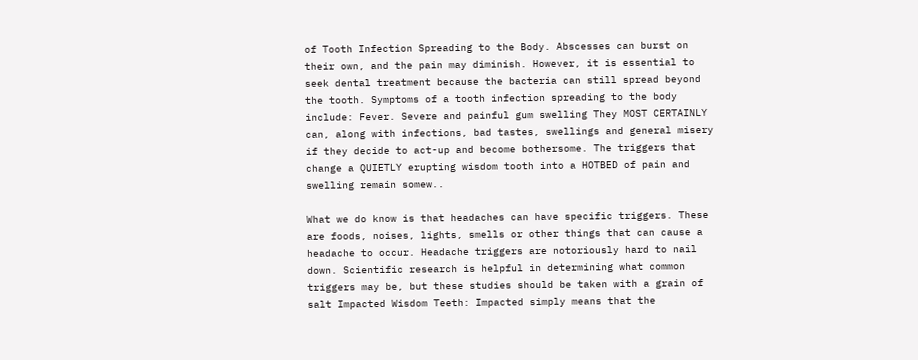of Tooth Infection Spreading to the Body. Abscesses can burst on their own, and the pain may diminish. However, it is essential to seek dental treatment because the bacteria can still spread beyond the tooth. Symptoms of a tooth infection spreading to the body include: Fever. Severe and painful gum swelling They MOST CERTAINLY can, along with infections, bad tastes, swellings and general misery if they decide to act-up and become bothersome. The triggers that change a QUIETLY erupting wisdom tooth into a HOTBED of pain and swelling remain somew..

What we do know is that headaches can have specific triggers. These are foods, noises, lights, smells or other things that can cause a headache to occur. Headache triggers are notoriously hard to nail down. Scientific research is helpful in determining what common triggers may be, but these studies should be taken with a grain of salt Impacted Wisdom Teeth: Impacted simply means that the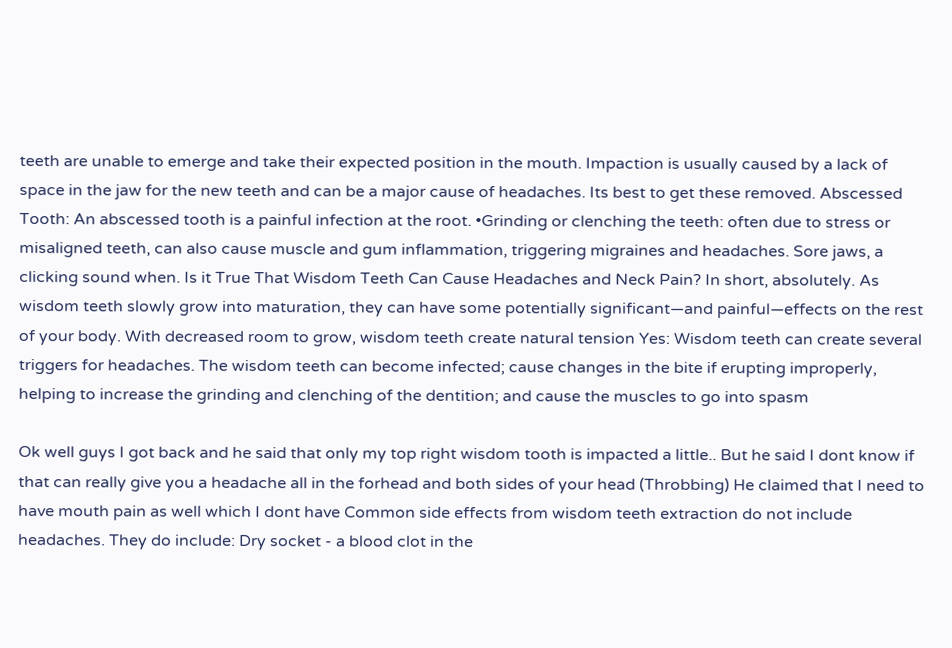teeth are unable to emerge and take their expected position in the mouth. Impaction is usually caused by a lack of space in the jaw for the new teeth and can be a major cause of headaches. Its best to get these removed. Abscessed Tooth: An abscessed tooth is a painful infection at the root. •Grinding or clenching the teeth: often due to stress or misaligned teeth, can also cause muscle and gum inflammation, triggering migraines and headaches. Sore jaws, a clicking sound when. Is it True That Wisdom Teeth Can Cause Headaches and Neck Pain? In short, absolutely. As wisdom teeth slowly grow into maturation, they can have some potentially significant—and painful—effects on the rest of your body. With decreased room to grow, wisdom teeth create natural tension Yes: Wisdom teeth can create several triggers for headaches. The wisdom teeth can become infected; cause changes in the bite if erupting improperly, helping to increase the grinding and clenching of the dentition; and cause the muscles to go into spasm

Ok well guys I got back and he said that only my top right wisdom tooth is impacted a little.. But he said I dont know if that can really give you a headache all in the forhead and both sides of your head (Throbbing) He claimed that I need to have mouth pain as well which I dont have Common side effects from wisdom teeth extraction do not include headaches. They do include: Dry socket - a blood clot in the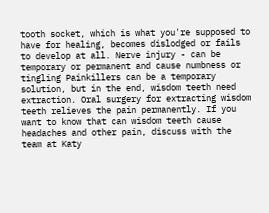tooth socket, which is what you're supposed to have for healing, becomes dislodged or fails to develop at all. Nerve injury - can be temporary or permanent and cause numbness or tingling Painkillers can be a temporary solution, but in the end, wisdom teeth need extraction. Oral surgery for extracting wisdom teeth relieves the pain permanently. If you want to know that can wisdom teeth cause headaches and other pain, discuss with the team at Katy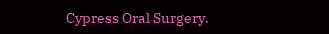Cypress Oral Surgery.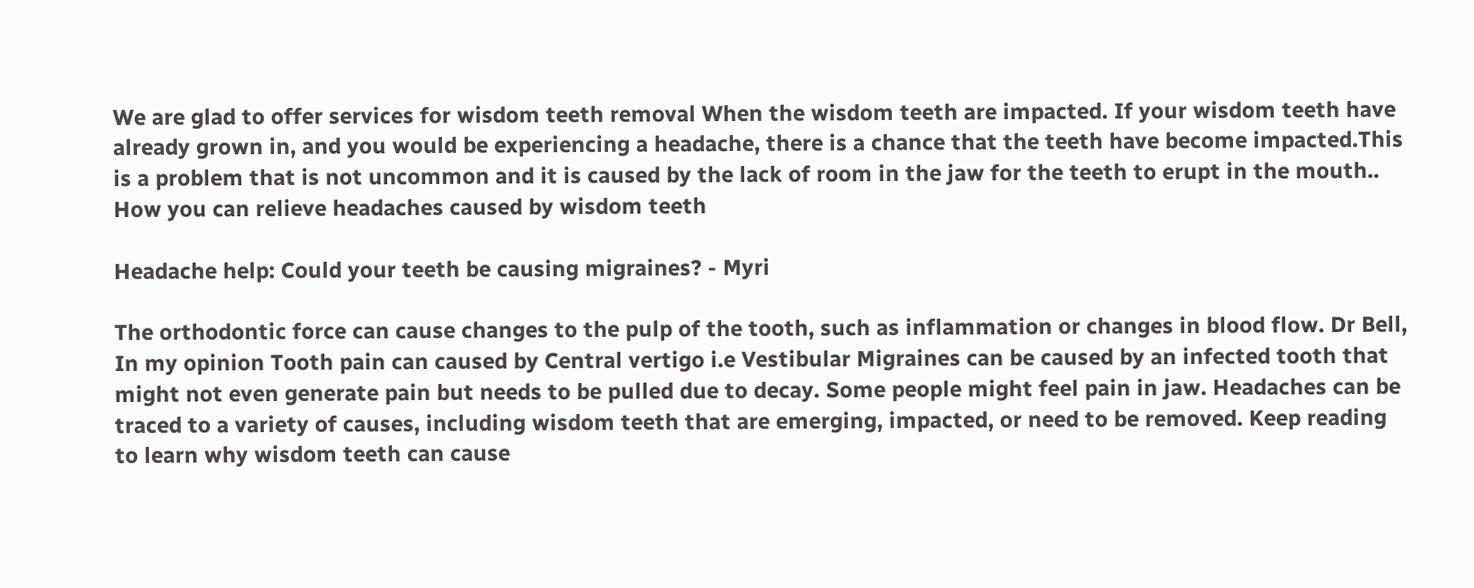We are glad to offer services for wisdom teeth removal When the wisdom teeth are impacted. If your wisdom teeth have already grown in, and you would be experiencing a headache, there is a chance that the teeth have become impacted.This is a problem that is not uncommon and it is caused by the lack of room in the jaw for the teeth to erupt in the mouth.. How you can relieve headaches caused by wisdom teeth

Headache help: Could your teeth be causing migraines? - Myri

The orthodontic force can cause changes to the pulp of the tooth, such as inflammation or changes in blood flow. Dr Bell, In my opinion Tooth pain can caused by Central vertigo i.e Vestibular Migraines can be caused by an infected tooth that might not even generate pain but needs to be pulled due to decay. Some people might feel pain in jaw. Headaches can be traced to a variety of causes, including wisdom teeth that are emerging, impacted, or need to be removed. Keep reading to learn why wisdom teeth can cause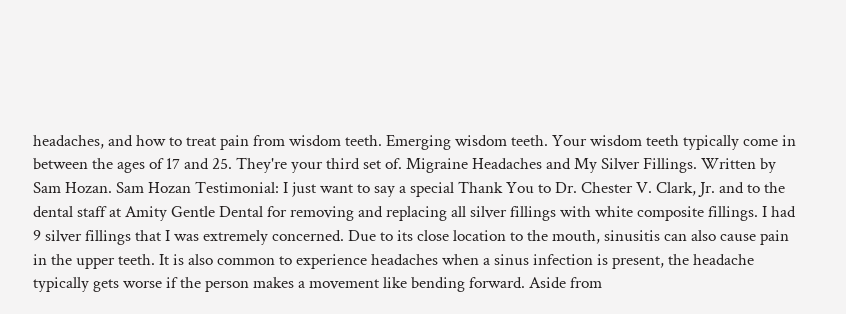headaches, and how to treat pain from wisdom teeth. Emerging wisdom teeth. Your wisdom teeth typically come in between the ages of 17 and 25. They're your third set of. Migraine Headaches and My Silver Fillings. Written by Sam Hozan. Sam Hozan Testimonial: I just want to say a special Thank You to Dr. Chester V. Clark, Jr. and to the dental staff at Amity Gentle Dental for removing and replacing all silver fillings with white composite fillings. I had 9 silver fillings that I was extremely concerned. Due to its close location to the mouth, sinusitis can also cause pain in the upper teeth. It is also common to experience headaches when a sinus infection is present, the headache typically gets worse if the person makes a movement like bending forward. Aside from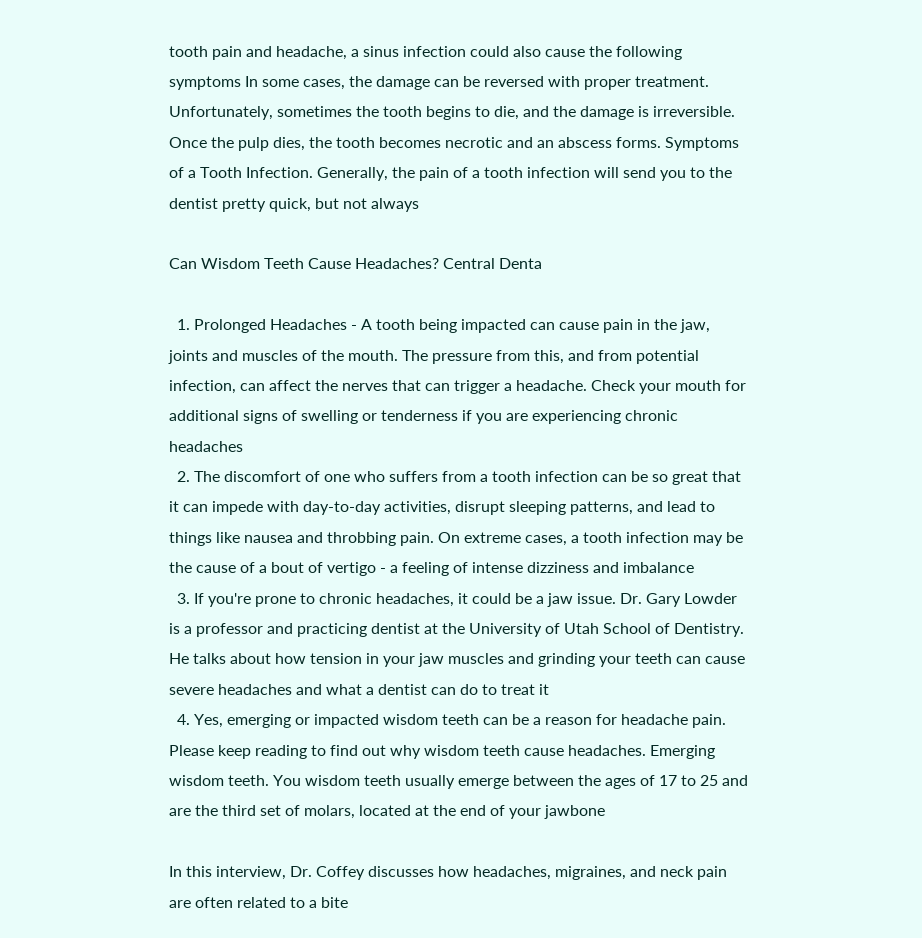tooth pain and headache, a sinus infection could also cause the following symptoms In some cases, the damage can be reversed with proper treatment. Unfortunately, sometimes the tooth begins to die, and the damage is irreversible. Once the pulp dies, the tooth becomes necrotic and an abscess forms. Symptoms of a Tooth Infection. Generally, the pain of a tooth infection will send you to the dentist pretty quick, but not always

Can Wisdom Teeth Cause Headaches? Central Denta

  1. Prolonged Headaches - A tooth being impacted can cause pain in the jaw, joints and muscles of the mouth. The pressure from this, and from potential infection, can affect the nerves that can trigger a headache. Check your mouth for additional signs of swelling or tenderness if you are experiencing chronic headaches
  2. The discomfort of one who suffers from a tooth infection can be so great that it can impede with day-to-day activities, disrupt sleeping patterns, and lead to things like nausea and throbbing pain. On extreme cases, a tooth infection may be the cause of a bout of vertigo - a feeling of intense dizziness and imbalance
  3. If you're prone to chronic headaches, it could be a jaw issue. Dr. Gary Lowder is a professor and practicing dentist at the University of Utah School of Dentistry. He talks about how tension in your jaw muscles and grinding your teeth can cause severe headaches and what a dentist can do to treat it
  4. Yes, emerging or impacted wisdom teeth can be a reason for headache pain. Please keep reading to find out why wisdom teeth cause headaches. Emerging wisdom teeth. You wisdom teeth usually emerge between the ages of 17 to 25 and are the third set of molars, located at the end of your jawbone

In this interview, Dr. Coffey discusses how headaches, migraines, and neck pain are often related to a bite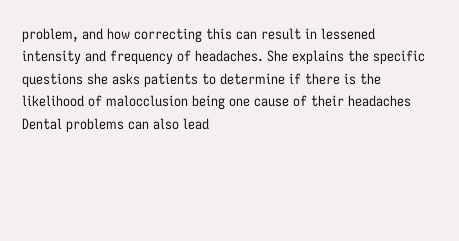problem, and how correcting this can result in lessened intensity and frequency of headaches. She explains the specific questions she asks patients to determine if there is the likelihood of malocclusion being one cause of their headaches Dental problems can also lead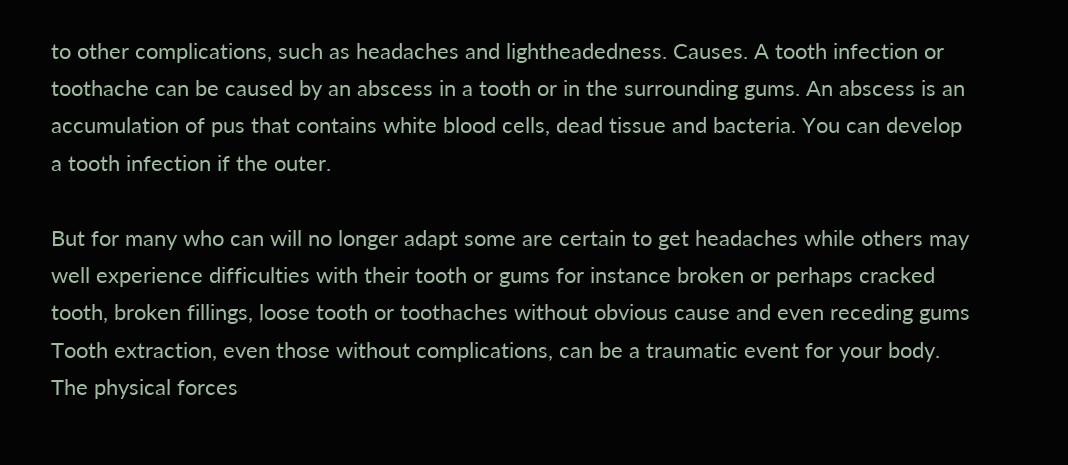to other complications, such as headaches and lightheadedness. Causes. A tooth infection or toothache can be caused by an abscess in a tooth or in the surrounding gums. An abscess is an accumulation of pus that contains white blood cells, dead tissue and bacteria. You can develop a tooth infection if the outer.

But for many who can will no longer adapt some are certain to get headaches while others may well experience difficulties with their tooth or gums for instance broken or perhaps cracked tooth, broken fillings, loose tooth or toothaches without obvious cause and even receding gums Tooth extraction, even those without complications, can be a traumatic event for your body. The physical forces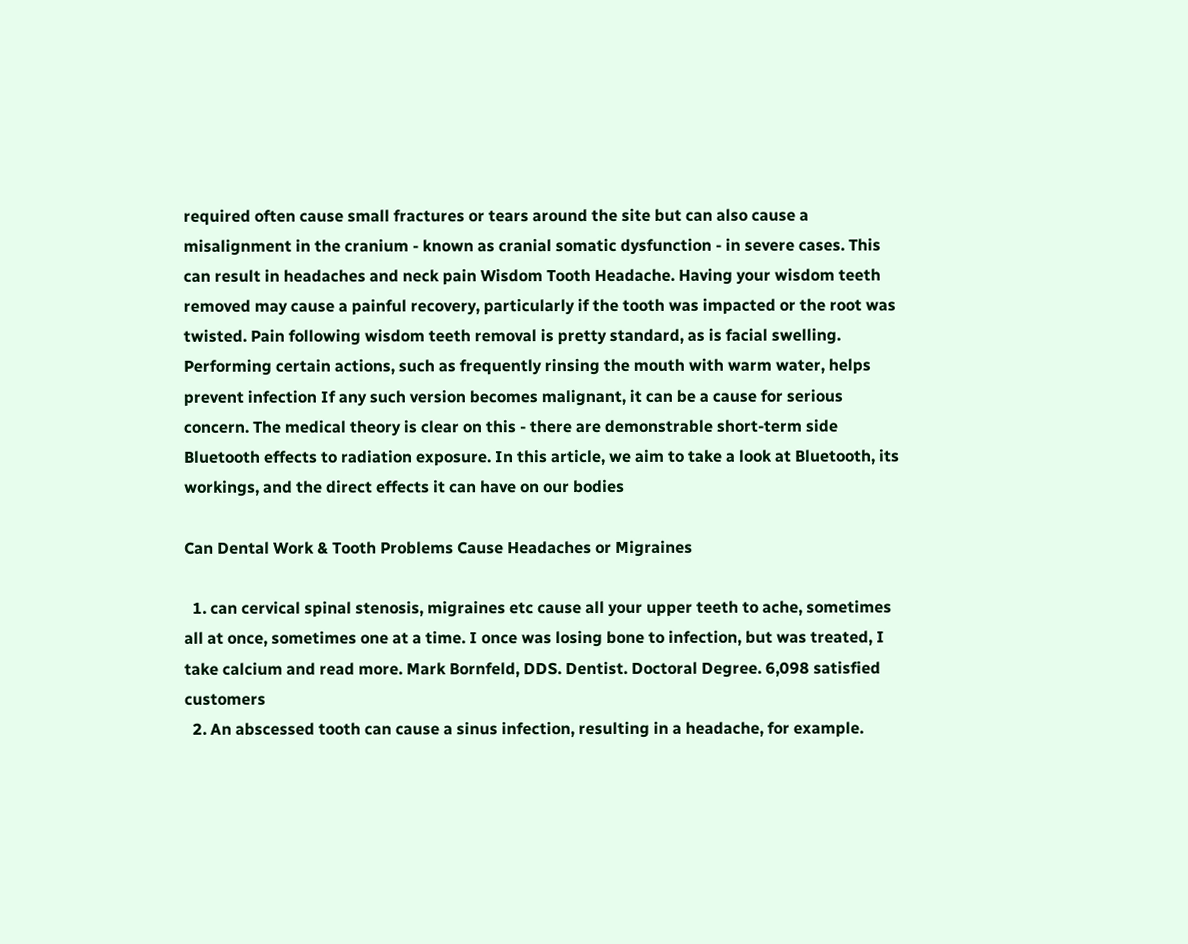required often cause small fractures or tears around the site but can also cause a misalignment in the cranium - known as cranial somatic dysfunction - in severe cases. This can result in headaches and neck pain Wisdom Tooth Headache. Having your wisdom teeth removed may cause a painful recovery, particularly if the tooth was impacted or the root was twisted. Pain following wisdom teeth removal is pretty standard, as is facial swelling. Performing certain actions, such as frequently rinsing the mouth with warm water, helps prevent infection If any such version becomes malignant, it can be a cause for serious concern. The medical theory is clear on this - there are demonstrable short-term side Bluetooth effects to radiation exposure. In this article, we aim to take a look at Bluetooth, its workings, and the direct effects it can have on our bodies

Can Dental Work & Tooth Problems Cause Headaches or Migraines

  1. can cervical spinal stenosis, migraines etc cause all your upper teeth to ache, sometimes all at once, sometimes one at a time. I once was losing bone to infection, but was treated, I take calcium and read more. Mark Bornfeld, DDS. Dentist. Doctoral Degree. 6,098 satisfied customers
  2. An abscessed tooth can cause a sinus infection, resulting in a headache, for example.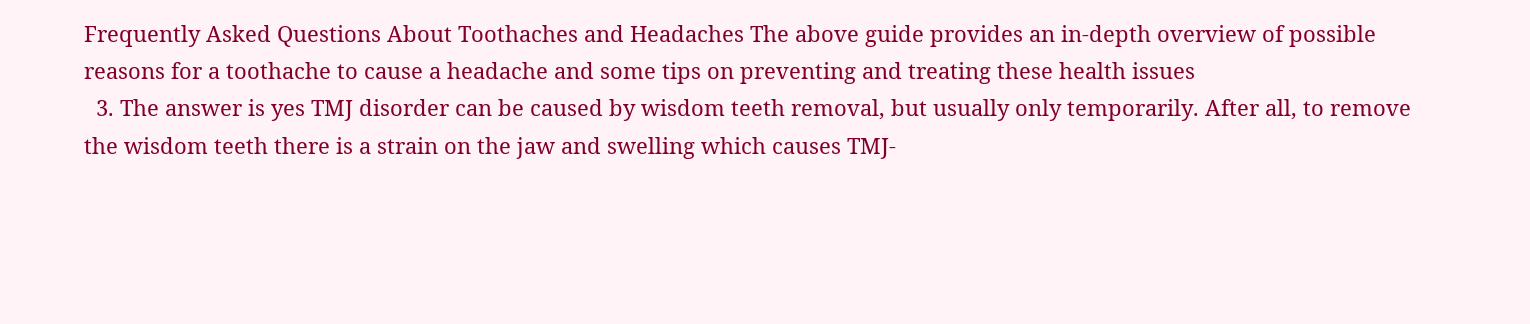Frequently Asked Questions About Toothaches and Headaches The above guide provides an in-depth overview of possible reasons for a toothache to cause a headache and some tips on preventing and treating these health issues
  3. The answer is yes TMJ disorder can be caused by wisdom teeth removal, but usually only temporarily. After all, to remove the wisdom teeth there is a strain on the jaw and swelling which causes TMJ-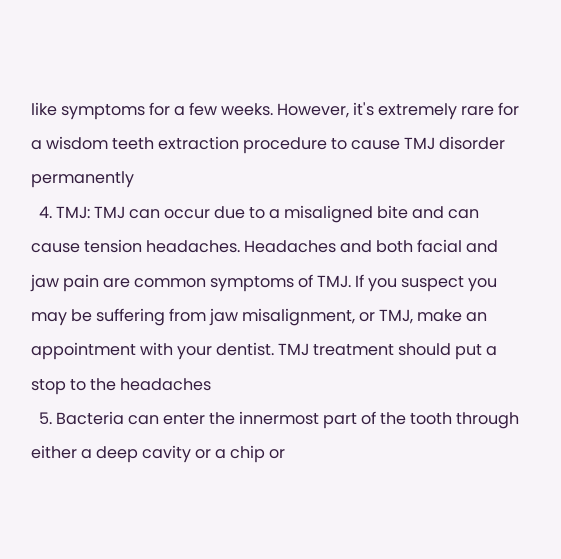like symptoms for a few weeks. However, it's extremely rare for a wisdom teeth extraction procedure to cause TMJ disorder permanently
  4. TMJ: TMJ can occur due to a misaligned bite and can cause tension headaches. Headaches and both facial and jaw pain are common symptoms of TMJ. If you suspect you may be suffering from jaw misalignment, or TMJ, make an appointment with your dentist. TMJ treatment should put a stop to the headaches
  5. Bacteria can enter the innermost part of the tooth through either a deep cavity or a chip or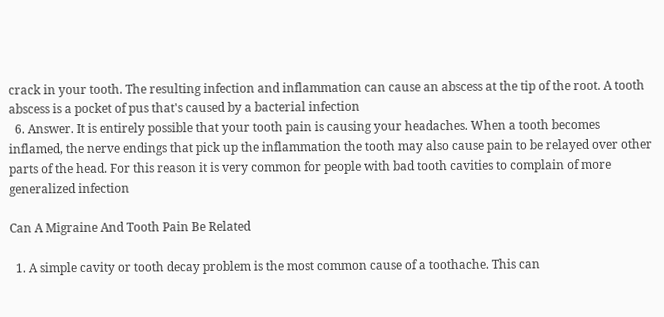crack in your tooth. The resulting infection and inflammation can cause an abscess at the tip of the root. A tooth abscess is a pocket of pus that's caused by a bacterial infection
  6. Answer. It is entirely possible that your tooth pain is causing your headaches. When a tooth becomes inflamed, the nerve endings that pick up the inflammation the tooth may also cause pain to be relayed over other parts of the head. For this reason it is very common for people with bad tooth cavities to complain of more generalized infection

Can A Migraine And Tooth Pain Be Related

  1. A simple cavity or tooth decay problem is the most common cause of a toothache. This can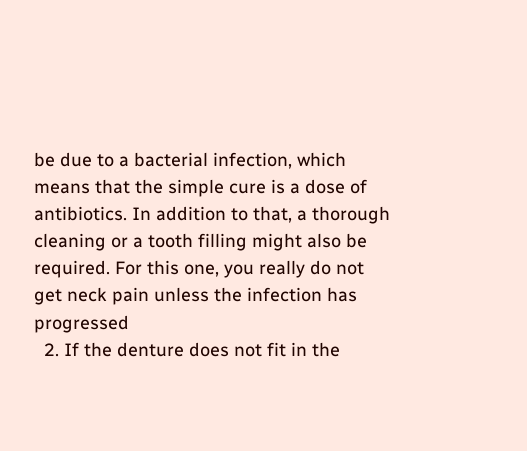be due to a bacterial infection, which means that the simple cure is a dose of antibiotics. In addition to that, a thorough cleaning or a tooth filling might also be required. For this one, you really do not get neck pain unless the infection has progressed
  2. If the denture does not fit in the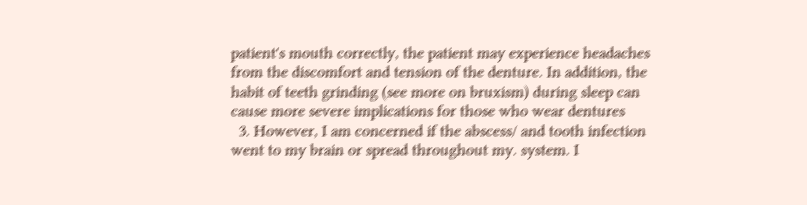patient's mouth correctly, the patient may experience headaches from the discomfort and tension of the denture. In addition, the habit of teeth grinding (see more on bruxism) during sleep can cause more severe implications for those who wear dentures
  3. However, I am concerned if the abscess/ and tooth infection went to my brain or spread throughout my. system. I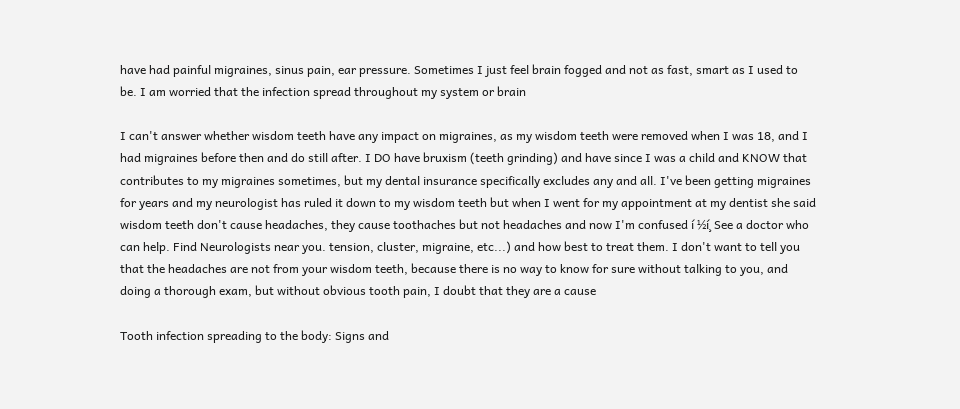have had painful migraines, sinus pain, ear pressure. Sometimes I just feel brain fogged and not as fast, smart as I used to be. I am worried that the infection spread throughout my system or brain

I can't answer whether wisdom teeth have any impact on migraines, as my wisdom teeth were removed when I was 18, and I had migraines before then and do still after. I DO have bruxism (teeth grinding) and have since I was a child and KNOW that contributes to my migraines sometimes, but my dental insurance specifically excludes any and all. I've been getting migraines for years and my neurologist has ruled it down to my wisdom teeth but when I went for my appointment at my dentist she said wisdom teeth don't cause headaches, they cause toothaches but not headaches and now I'm confused í ½í¸ See a doctor who can help. Find Neurologists near you. tension, cluster, migraine, etc...) and how best to treat them. I don't want to tell you that the headaches are not from your wisdom teeth, because there is no way to know for sure without talking to you, and doing a thorough exam, but without obvious tooth pain, I doubt that they are a cause

Tooth infection spreading to the body: Signs and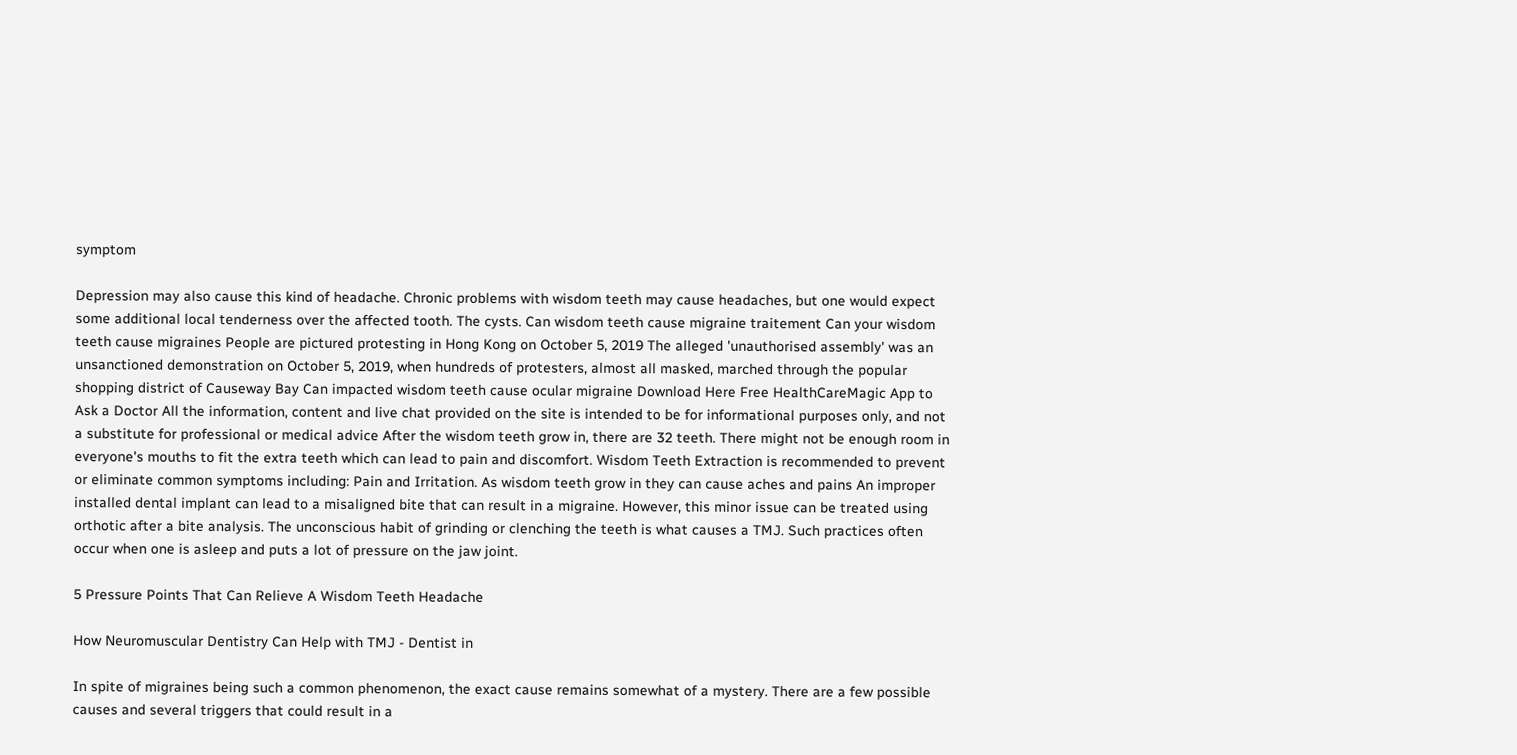symptom

Depression may also cause this kind of headache. Chronic problems with wisdom teeth may cause headaches, but one would expect some additional local tenderness over the affected tooth. The cysts. Can wisdom teeth cause migraine traitement Can your wisdom teeth cause migraines People are pictured protesting in Hong Kong on October 5, 2019 The alleged 'unauthorised assembly' was an unsanctioned demonstration on October 5, 2019, when hundreds of protesters, almost all masked, marched through the popular shopping district of Causeway Bay Can impacted wisdom teeth cause ocular migraine Download Here Free HealthCareMagic App to Ask a Doctor All the information, content and live chat provided on the site is intended to be for informational purposes only, and not a substitute for professional or medical advice After the wisdom teeth grow in, there are 32 teeth. There might not be enough room in everyone's mouths to fit the extra teeth which can lead to pain and discomfort. Wisdom Teeth Extraction is recommended to prevent or eliminate common symptoms including: Pain and Irritation. As wisdom teeth grow in they can cause aches and pains An improper installed dental implant can lead to a misaligned bite that can result in a migraine. However, this minor issue can be treated using orthotic after a bite analysis. The unconscious habit of grinding or clenching the teeth is what causes a TMJ. Such practices often occur when one is asleep and puts a lot of pressure on the jaw joint.

5 Pressure Points That Can Relieve A Wisdom Teeth Headache

How Neuromuscular Dentistry Can Help with TMJ - Dentist in

In spite of migraines being such a common phenomenon, the exact cause remains somewhat of a mystery. There are a few possible causes and several triggers that could result in a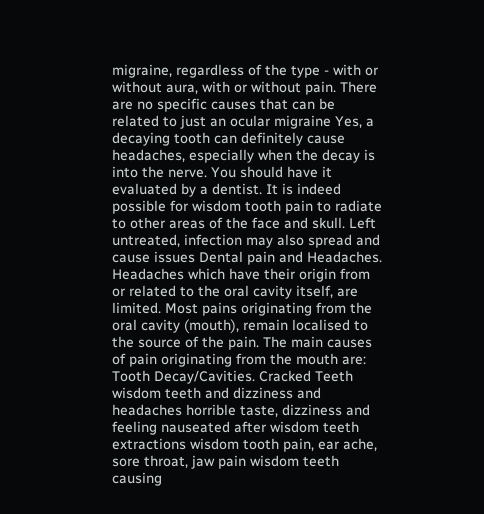migraine, regardless of the type - with or without aura, with or without pain. There are no specific causes that can be related to just an ocular migraine Yes, a decaying tooth can definitely cause headaches, especially when the decay is into the nerve. You should have it evaluated by a dentist. It is indeed possible for wisdom tooth pain to radiate to other areas of the face and skull. Left untreated, infection may also spread and cause issues Dental pain and Headaches. Headaches which have their origin from or related to the oral cavity itself, are limited. Most pains originating from the oral cavity (mouth), remain localised to the source of the pain. The main causes of pain originating from the mouth are: Tooth Decay/Cavities. Cracked Teeth wisdom teeth and dizziness and headaches horrible taste, dizziness and feeling nauseated after wisdom teeth extractions wisdom tooth pain, ear ache, sore throat, jaw pain wisdom teeth causing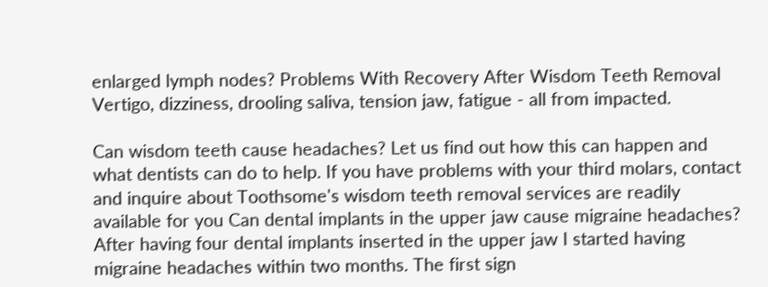enlarged lymph nodes? Problems With Recovery After Wisdom Teeth Removal Vertigo, dizziness, drooling saliva, tension jaw, fatigue - all from impacted.

Can wisdom teeth cause headaches? Let us find out how this can happen and what dentists can do to help. If you have problems with your third molars, contact and inquire about Toothsome's wisdom teeth removal services are readily available for you Can dental implants in the upper jaw cause migraine headaches? After having four dental implants inserted in the upper jaw I started having migraine headaches within two months. The first sign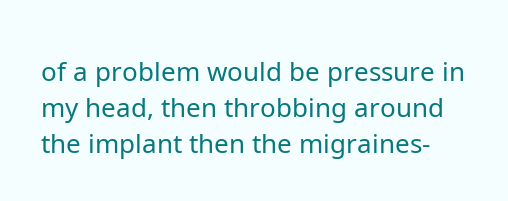of a problem would be pressure in my head, then throbbing around the implant then the migraines-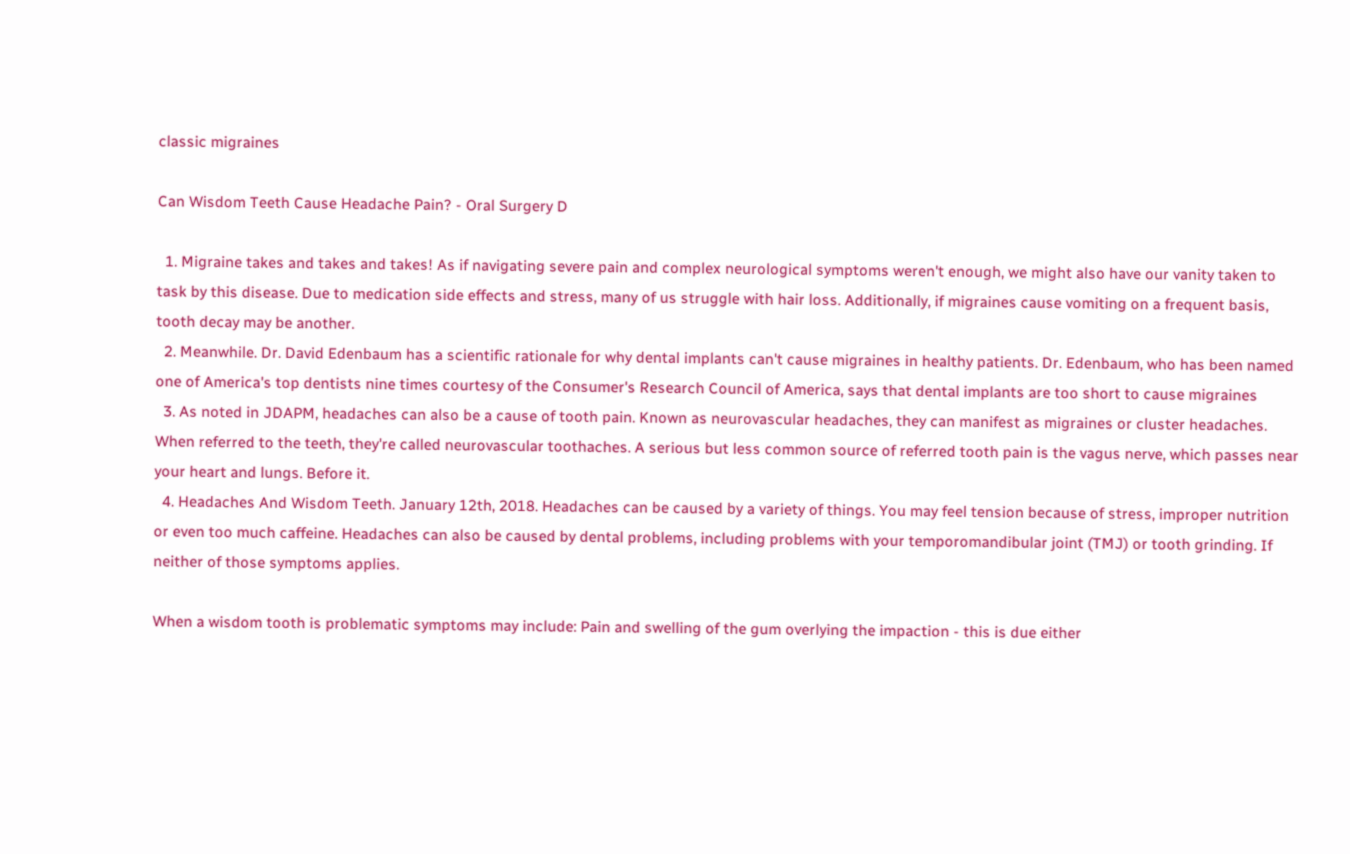classic migraines

Can Wisdom Teeth Cause Headache Pain? - Oral Surgery D

  1. Migraine takes and takes and takes! As if navigating severe pain and complex neurological symptoms weren't enough, we might also have our vanity taken to task by this disease. Due to medication side effects and stress, many of us struggle with hair loss. Additionally, if migraines cause vomiting on a frequent basis, tooth decay may be another.
  2. Meanwhile. Dr. David Edenbaum has a scientific rationale for why dental implants can't cause migraines in healthy patients. Dr. Edenbaum, who has been named one of America's top dentists nine times courtesy of the Consumer's Research Council of America, says that dental implants are too short to cause migraines
  3. As noted in JDAPM, headaches can also be a cause of tooth pain. Known as neurovascular headaches, they can manifest as migraines or cluster headaches. When referred to the teeth, they're called neurovascular toothaches. A serious but less common source of referred tooth pain is the vagus nerve, which passes near your heart and lungs. Before it.
  4. Headaches And Wisdom Teeth. January 12th, 2018. Headaches can be caused by a variety of things. You may feel tension because of stress, improper nutrition or even too much caffeine. Headaches can also be caused by dental problems, including problems with your temporomandibular joint (TMJ) or tooth grinding. If neither of those symptoms applies.

When a wisdom tooth is problematic symptoms may include: Pain and swelling of the gum overlying the impaction - this is due either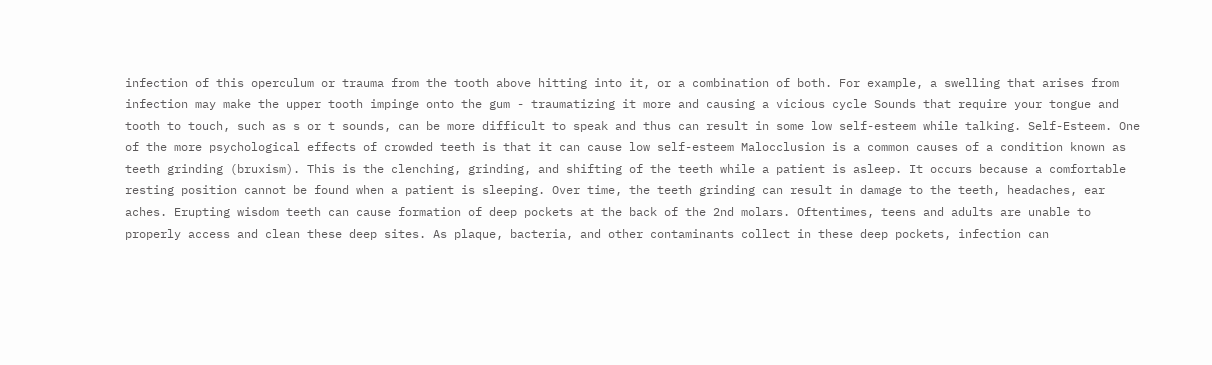infection of this operculum or trauma from the tooth above hitting into it, or a combination of both. For example, a swelling that arises from infection may make the upper tooth impinge onto the gum - traumatizing it more and causing a vicious cycle Sounds that require your tongue and tooth to touch, such as s or t sounds, can be more difficult to speak and thus can result in some low self-esteem while talking. Self-Esteem. One of the more psychological effects of crowded teeth is that it can cause low self-esteem Malocclusion is a common causes of a condition known as teeth grinding (bruxism). This is the clenching, grinding, and shifting of the teeth while a patient is asleep. It occurs because a comfortable resting position cannot be found when a patient is sleeping. Over time, the teeth grinding can result in damage to the teeth, headaches, ear aches. Erupting wisdom teeth can cause formation of deep pockets at the back of the 2nd molars. Oftentimes, teens and adults are unable to properly access and clean these deep sites. As plaque, bacteria, and other contaminants collect in these deep pockets, infection can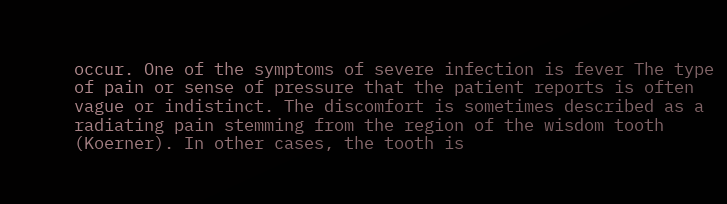occur. One of the symptoms of severe infection is fever The type of pain or sense of pressure that the patient reports is often vague or indistinct. The discomfort is sometimes described as a radiating pain stemming from the region of the wisdom tooth (Koerner). In other cases, the tooth is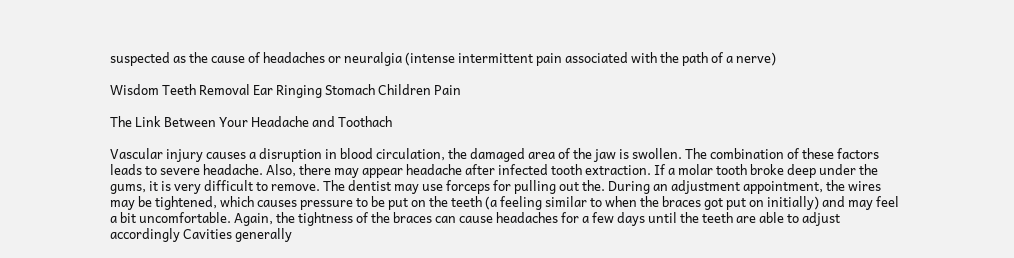suspected as the cause of headaches or neuralgia (intense intermittent pain associated with the path of a nerve)

Wisdom Teeth Removal Ear Ringing Stomach Children Pain

The Link Between Your Headache and Toothach

Vascular injury causes a disruption in blood circulation, the damaged area of the jaw is swollen. The combination of these factors leads to severe headache. Also, there may appear headache after infected tooth extraction. If a molar tooth broke deep under the gums, it is very difficult to remove. The dentist may use forceps for pulling out the. During an adjustment appointment, the wires may be tightened, which causes pressure to be put on the teeth (a feeling similar to when the braces got put on initially) and may feel a bit uncomfortable. Again, the tightness of the braces can cause headaches for a few days until the teeth are able to adjust accordingly Cavities generally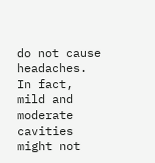do not cause headaches. In fact, mild and moderate cavities might not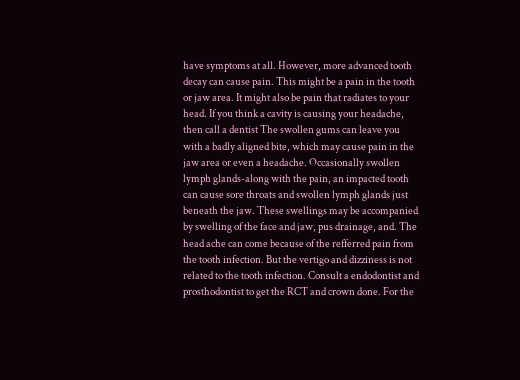have symptoms at all. However, more advanced tooth decay can cause pain. This might be a pain in the tooth or jaw area. It might also be pain that radiates to your head. If you think a cavity is causing your headache, then call a dentist The swollen gums can leave you with a badly aligned bite, which may cause pain in the jaw area or even a headache. Occasionally swollen lymph glands-along with the pain, an impacted tooth can cause sore throats and swollen lymph glands just beneath the jaw. These swellings may be accompanied by swelling of the face and jaw, pus drainage, and. The head ache can come because of the refferred pain from the tooth infection. But the vertigo and dizziness is not related to the tooth infection. Consult a endodontist and prosthodontist to get the RCT and crown done. For the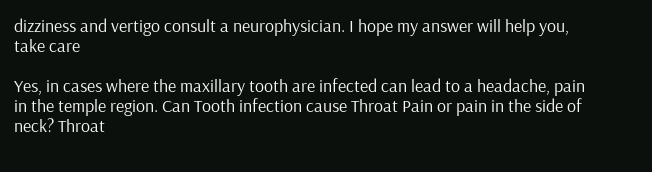dizziness and vertigo consult a neurophysician. I hope my answer will help you, take care

Yes, in cases where the maxillary tooth are infected can lead to a headache, pain in the temple region. Can Tooth infection cause Throat Pain or pain in the side of neck? Throat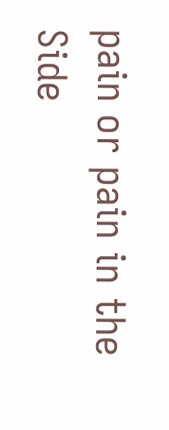pain or pain in the Side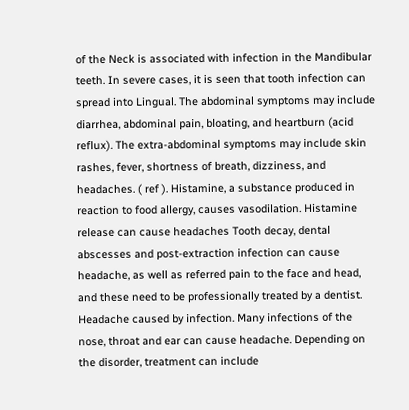of the Neck is associated with infection in the Mandibular teeth. In severe cases, it is seen that tooth infection can spread into Lingual. The abdominal symptoms may include diarrhea, abdominal pain, bloating, and heartburn (acid reflux). The extra-abdominal symptoms may include skin rashes, fever, shortness of breath, dizziness, and headaches. ( ref ). Histamine, a substance produced in reaction to food allergy, causes vasodilation. Histamine release can cause headaches Tooth decay, dental abscesses and post-extraction infection can cause headache, as well as referred pain to the face and head, and these need to be professionally treated by a dentist. Headache caused by infection. Many infections of the nose, throat and ear can cause headache. Depending on the disorder, treatment can include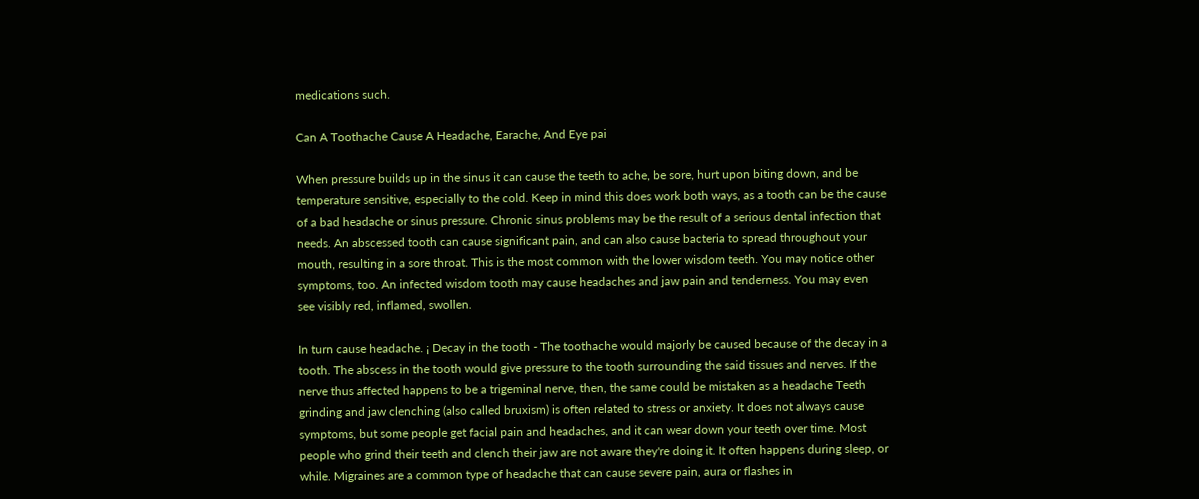medications such.

Can A Toothache Cause A Headache, Earache, And Eye pai

When pressure builds up in the sinus it can cause the teeth to ache, be sore, hurt upon biting down, and be temperature sensitive, especially to the cold. Keep in mind this does work both ways, as a tooth can be the cause of a bad headache or sinus pressure. Chronic sinus problems may be the result of a serious dental infection that needs. An abscessed tooth can cause significant pain, and can also cause bacteria to spread throughout your mouth, resulting in a sore throat. This is the most common with the lower wisdom teeth. You may notice other symptoms, too. An infected wisdom tooth may cause headaches and jaw pain and tenderness. You may even see visibly red, inflamed, swollen.

In turn cause headache. ¡ Decay in the tooth - The toothache would majorly be caused because of the decay in a tooth. The abscess in the tooth would give pressure to the tooth surrounding the said tissues and nerves. If the nerve thus affected happens to be a trigeminal nerve, then, the same could be mistaken as a headache Teeth grinding and jaw clenching (also called bruxism) is often related to stress or anxiety. It does not always cause symptoms, but some people get facial pain and headaches, and it can wear down your teeth over time. Most people who grind their teeth and clench their jaw are not aware they're doing it. It often happens during sleep, or while. Migraines are a common type of headache that can cause severe pain, aura or flashes in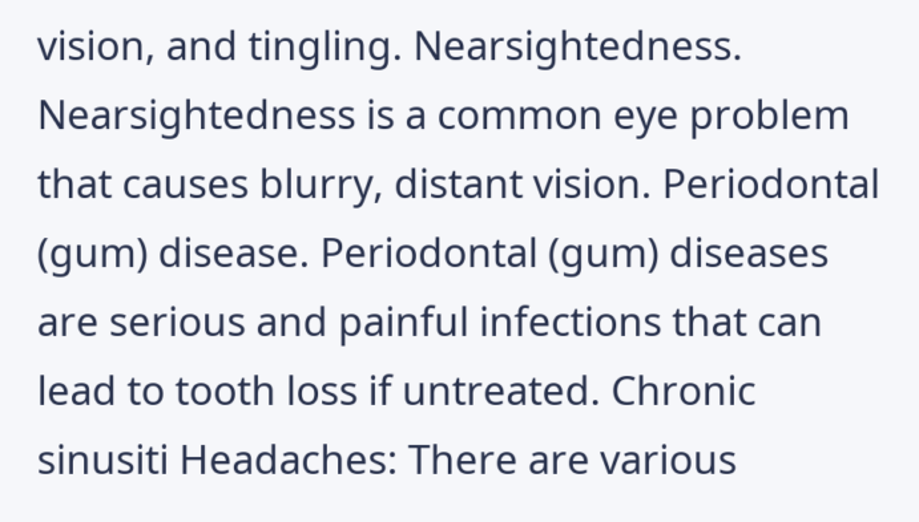vision, and tingling. Nearsightedness. Nearsightedness is a common eye problem that causes blurry, distant vision. Periodontal (gum) disease. Periodontal (gum) diseases are serious and painful infections that can lead to tooth loss if untreated. Chronic sinusiti Headaches: There are various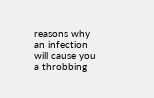reasons why an infection will cause you a throbbing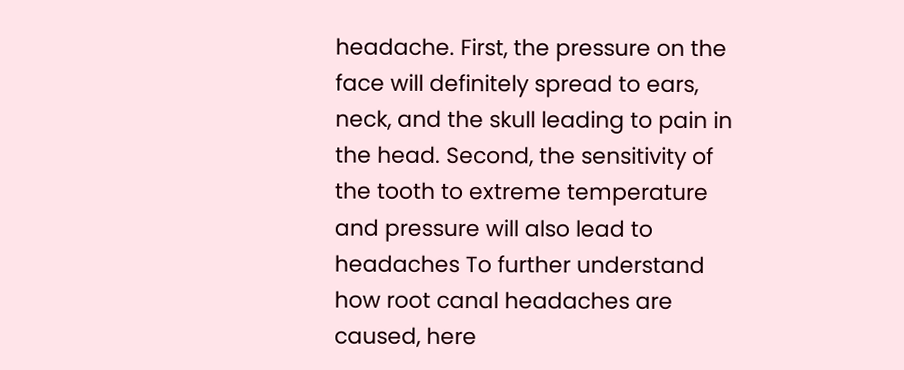headache. First, the pressure on the face will definitely spread to ears, neck, and the skull leading to pain in the head. Second, the sensitivity of the tooth to extreme temperature and pressure will also lead to headaches To further understand how root canal headaches are caused, here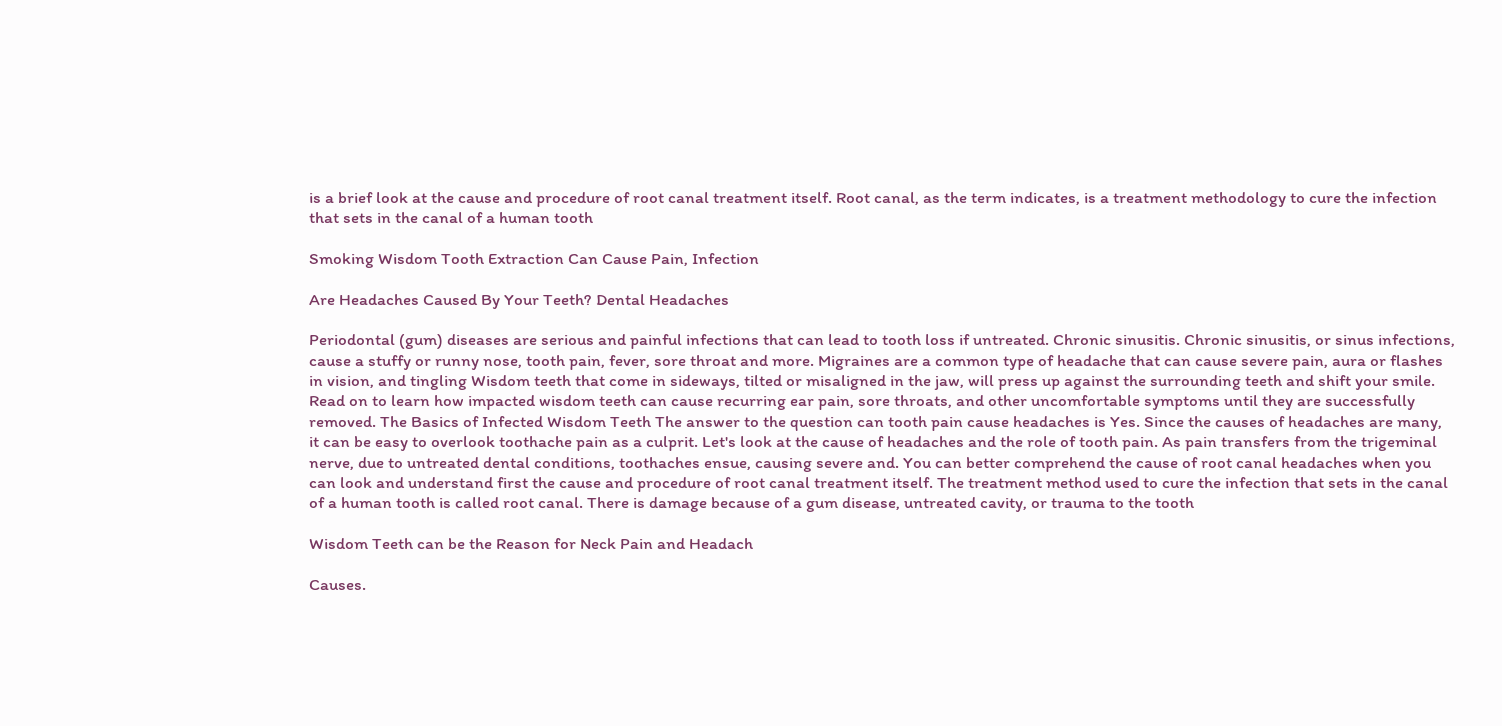is a brief look at the cause and procedure of root canal treatment itself. Root canal, as the term indicates, is a treatment methodology to cure the infection that sets in the canal of a human tooth

Smoking Wisdom Tooth Extraction Can Cause Pain, Infection

Are Headaches Caused By Your Teeth? Dental Headaches

Periodontal (gum) diseases are serious and painful infections that can lead to tooth loss if untreated. Chronic sinusitis. Chronic sinusitis, or sinus infections, cause a stuffy or runny nose, tooth pain, fever, sore throat and more. Migraines are a common type of headache that can cause severe pain, aura or flashes in vision, and tingling Wisdom teeth that come in sideways, tilted or misaligned in the jaw, will press up against the surrounding teeth and shift your smile. Read on to learn how impacted wisdom teeth can cause recurring ear pain, sore throats, and other uncomfortable symptoms until they are successfully removed. The Basics of Infected Wisdom Teeth The answer to the question can tooth pain cause headaches is Yes. Since the causes of headaches are many, it can be easy to overlook toothache pain as a culprit. Let's look at the cause of headaches and the role of tooth pain. As pain transfers from the trigeminal nerve, due to untreated dental conditions, toothaches ensue, causing severe and. You can better comprehend the cause of root canal headaches when you can look and understand first the cause and procedure of root canal treatment itself. The treatment method used to cure the infection that sets in the canal of a human tooth is called root canal. There is damage because of a gum disease, untreated cavity, or trauma to the tooth

Wisdom Teeth can be the Reason for Neck Pain and Headach

Causes.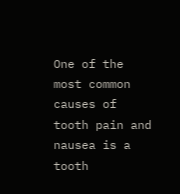One of the most common causes of tooth pain and nausea is a tooth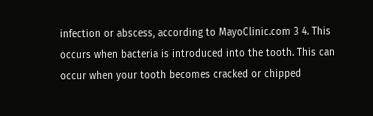infection or abscess, according to MayoClinic.com 3 4. This occurs when bacteria is introduced into the tooth. This can occur when your tooth becomes cracked or chipped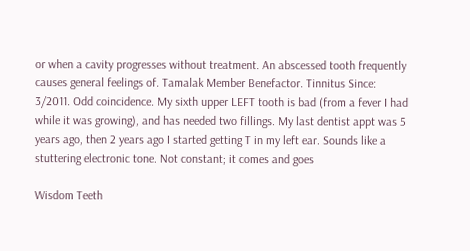or when a cavity progresses without treatment. An abscessed tooth frequently causes general feelings of. Tamalak Member Benefactor. Tinnitus Since: 3/2011. Odd coincidence. My sixth upper LEFT tooth is bad (from a fever I had while it was growing), and has needed two fillings. My last dentist appt was 5 years ago, then 2 years ago I started getting T in my left ear. Sounds like a stuttering electronic tone. Not constant; it comes and goes

Wisdom Teeth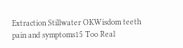Extraction Stillwater OKWisdom teeth pain and symptoms15 Too Real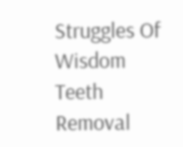Struggles Of Wisdom Teeth Removal